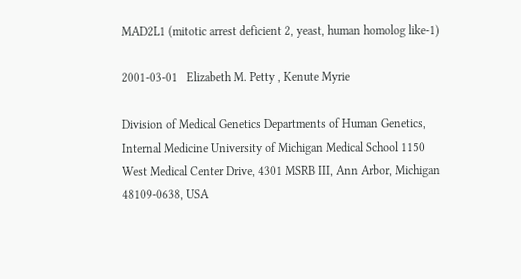MAD2L1 (mitotic arrest deficient 2, yeast, human homolog like-1)

2001-03-01   Elizabeth M. Petty , Kenute Myrie

Division of Medical Genetics Departments of Human Genetics, Internal Medicine University of Michigan Medical School 1150 West Medical Center Drive, 4301 MSRB III, Ann Arbor, Michigan 48109-0638, USA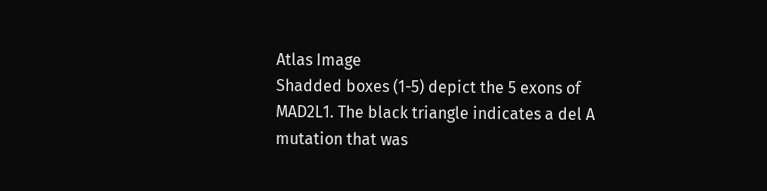Atlas Image
Shadded boxes (1-5) depict the 5 exons of MAD2L1. The black triangle indicates a del A mutation that was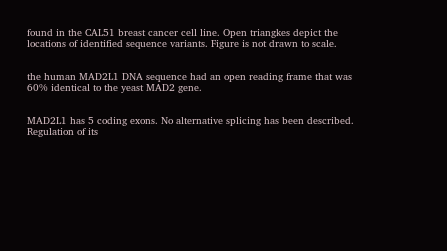found in the CAL51 breast cancer cell line. Open triangkes depict the locations of identified sequence variants. Figure is not drawn to scale.


the human MAD2L1 DNA sequence had an open reading frame that was 60% identical to the yeast MAD2 gene.


MAD2L1 has 5 coding exons. No alternative splicing has been described. Regulation of its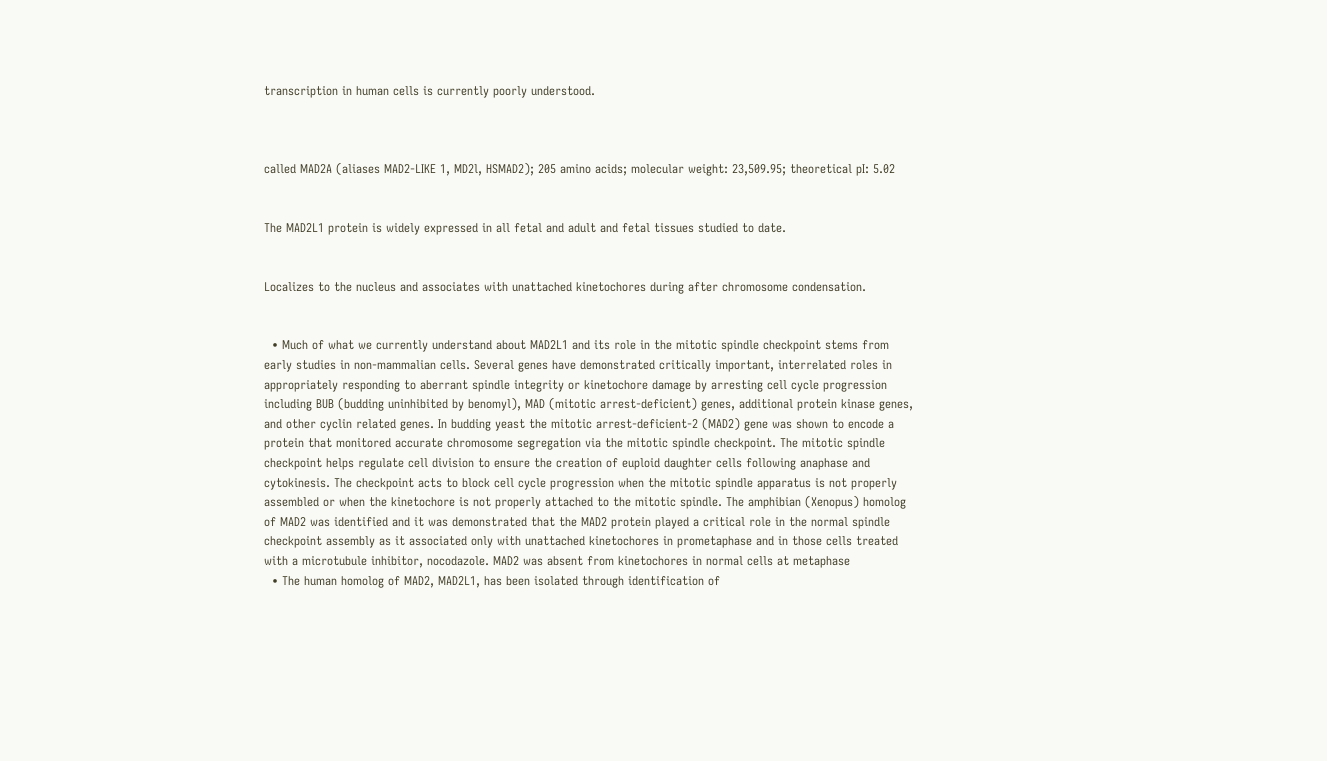transcription in human cells is currently poorly understood.



called MAD2A (aliases MAD2-LIKE 1, MD2l, HSMAD2); 205 amino acids; molecular weight: 23,509.95; theoretical pI: 5.02


The MAD2L1 protein is widely expressed in all fetal and adult and fetal tissues studied to date.


Localizes to the nucleus and associates with unattached kinetochores during after chromosome condensation.


  • Much of what we currently understand about MAD2L1 and its role in the mitotic spindle checkpoint stems from early studies in non-mammalian cells. Several genes have demonstrated critically important, interrelated roles in appropriately responding to aberrant spindle integrity or kinetochore damage by arresting cell cycle progression including BUB (budding uninhibited by benomyl), MAD (mitotic arrest-deficient) genes, additional protein kinase genes, and other cyclin related genes. In budding yeast the mitotic arrest-deficient-2 (MAD2) gene was shown to encode a protein that monitored accurate chromosome segregation via the mitotic spindle checkpoint. The mitotic spindle checkpoint helps regulate cell division to ensure the creation of euploid daughter cells following anaphase and cytokinesis. The checkpoint acts to block cell cycle progression when the mitotic spindle apparatus is not properly assembled or when the kinetochore is not properly attached to the mitotic spindle. The amphibian (Xenopus) homolog of MAD2 was identified and it was demonstrated that the MAD2 protein played a critical role in the normal spindle checkpoint assembly as it associated only with unattached kinetochores in prometaphase and in those cells treated with a microtubule inhibitor, nocodazole. MAD2 was absent from kinetochores in normal cells at metaphase
  • The human homolog of MAD2, MAD2L1, has been isolated through identification of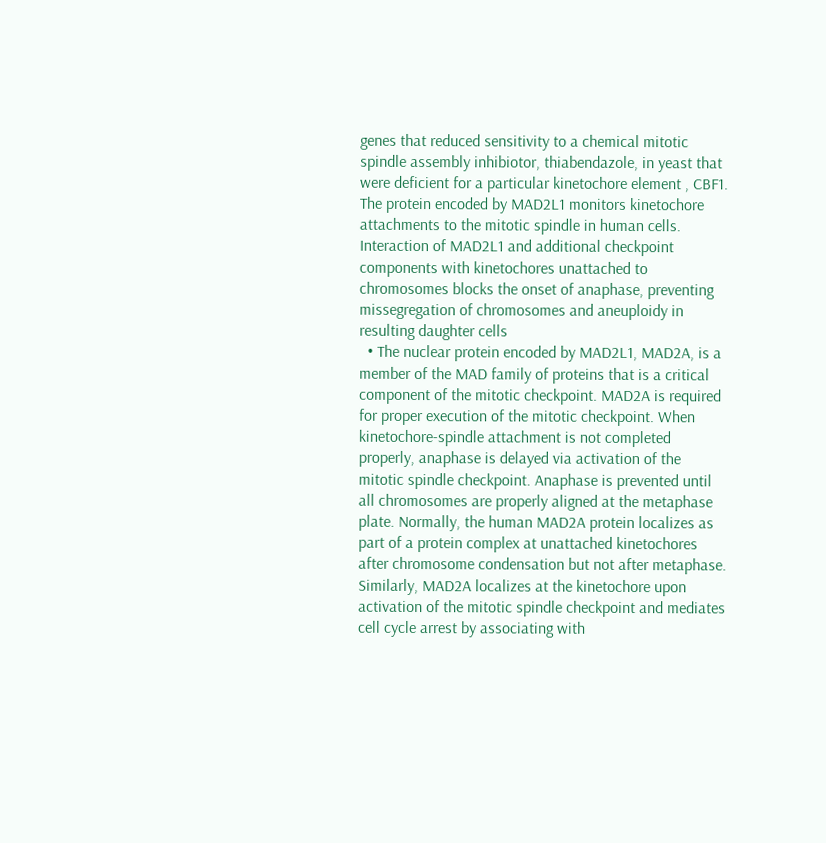genes that reduced sensitivity to a chemical mitotic spindle assembly inhibiotor, thiabendazole, in yeast that were deficient for a particular kinetochore element , CBF1. The protein encoded by MAD2L1 monitors kinetochore attachments to the mitotic spindle in human cells. Interaction of MAD2L1 and additional checkpoint components with kinetochores unattached to chromosomes blocks the onset of anaphase, preventing missegregation of chromosomes and aneuploidy in resulting daughter cells
  • The nuclear protein encoded by MAD2L1, MAD2A, is a member of the MAD family of proteins that is a critical component of the mitotic checkpoint. MAD2A is required for proper execution of the mitotic checkpoint. When kinetochore-spindle attachment is not completed properly, anaphase is delayed via activation of the mitotic spindle checkpoint. Anaphase is prevented until all chromosomes are properly aligned at the metaphase plate. Normally, the human MAD2A protein localizes as part of a protein complex at unattached kinetochores after chromosome condensation but not after metaphase. Similarly, MAD2A localizes at the kinetochore upon activation of the mitotic spindle checkpoint and mediates cell cycle arrest by associating with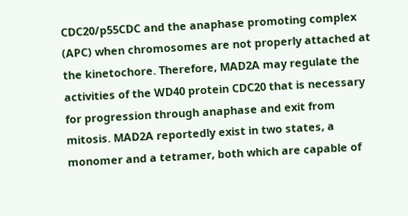CDC20/p55CDC and the anaphase promoting complex (APC) when chromosomes are not properly attached at the kinetochore. Therefore, MAD2A may regulate the activities of the WD40 protein CDC20 that is necessary for progression through anaphase and exit from mitosis. MAD2A reportedly exist in two states, a monomer and a tetramer, both which are capable of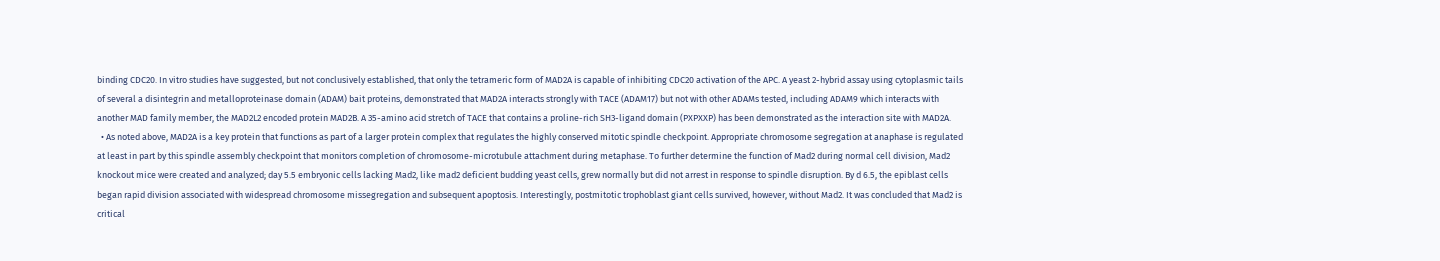binding CDC20. In vitro studies have suggested, but not conclusively established, that only the tetrameric form of MAD2A is capable of inhibiting CDC20 activation of the APC. A yeast 2-hybrid assay using cytoplasmic tails of several a disintegrin and metalloproteinase domain (ADAM) bait proteins, demonstrated that MAD2A interacts strongly with TACE (ADAM17) but not with other ADAMs tested, including ADAM9 which interacts with another MAD family member, the MAD2L2 encoded protein MAD2B. A 35-amino acid stretch of TACE that contains a proline-rich SH3-ligand domain (PXPXXP) has been demonstrated as the interaction site with MAD2A.
  • As noted above, MAD2A is a key protein that functions as part of a larger protein complex that regulates the highly conserved mitotic spindle checkpoint. Appropriate chromosome segregation at anaphase is regulated at least in part by this spindle assembly checkpoint that monitors completion of chromosome-microtubule attachment during metaphase. To further determine the function of Mad2 during normal cell division, Mad2 knockout mice were created and analyzed; day 5.5 embryonic cells lacking Mad2, like mad2 deficient budding yeast cells, grew normally but did not arrest in response to spindle disruption. By d 6.5, the epiblast cells began rapid division associated with widespread chromosome missegregation and subsequent apoptosis. Interestingly, postmitotic trophoblast giant cells survived, however, without Mad2. It was concluded that Mad2 is critical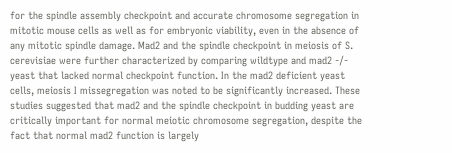for the spindle assembly checkpoint and accurate chromosome segregation in mitotic mouse cells as well as for embryonic viability, even in the absence of any mitotic spindle damage. Mad2 and the spindle checkpoint in meiosis of S. cerevisiae were further characterized by comparing wildtype and mad2 -/- yeast that lacked normal checkpoint function. In the mad2 deficient yeast cells, meiosis I missegregation was noted to be significantly increased. These studies suggested that mad2 and the spindle checkpoint in budding yeast are critically important for normal meiotic chromosome segregation, despite the fact that normal mad2 function is largely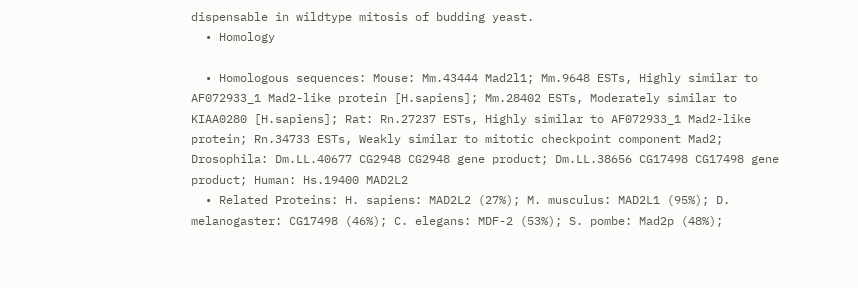dispensable in wildtype mitosis of budding yeast.
  • Homology

  • Homologous sequences: Mouse: Mm.43444 Mad2l1; Mm.9648 ESTs, Highly similar to AF072933_1 Mad2-like protein [H.sapiens]; Mm.28402 ESTs, Moderately similar to KIAA0280 [H.sapiens]; Rat: Rn.27237 ESTs, Highly similar to AF072933_1 Mad2-like protein; Rn.34733 ESTs, Weakly similar to mitotic checkpoint component Mad2; Drosophila: Dm.LL.40677 CG2948 CG2948 gene product; Dm.LL.38656 CG17498 CG17498 gene product; Human: Hs.19400 MAD2L2
  • Related Proteins: H. sapiens: MAD2L2 (27%); M. musculus: MAD2L1 (95%); D. melanogaster: CG17498 (46%); C. elegans: MDF-2 (53%); S. pombe: Mad2p (48%);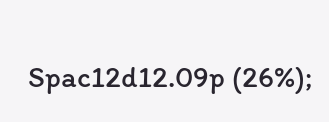Spac12d12.09p (26%);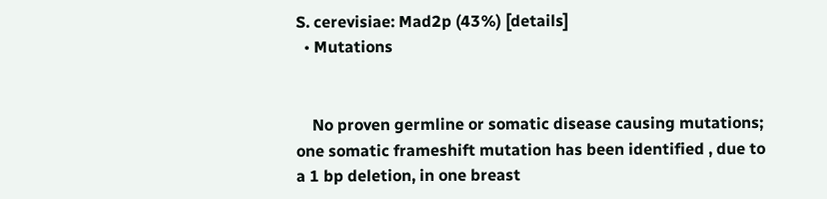S. cerevisiae: Mad2p (43%) [details]
  • Mutations


    No proven germline or somatic disease causing mutations; one somatic frameshift mutation has been identified , due to a 1 bp deletion, in one breast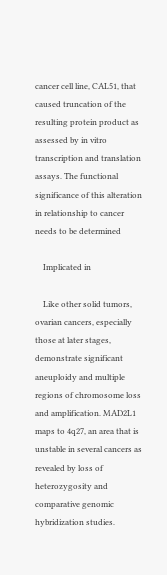cancer cell line, CAL51, that caused truncation of the resulting protein product as assessed by in vitro transcription and translation assays. The functional significance of this alteration in relationship to cancer needs to be determined

    Implicated in

    Like other solid tumors, ovarian cancers, especially those at later stages, demonstrate significant aneuploidy and multiple regions of chromosome loss and amplification. MAD2L1 maps to 4q27, an area that is unstable in several cancers as revealed by loss of heterozygosity and comparative genomic hybridization studies.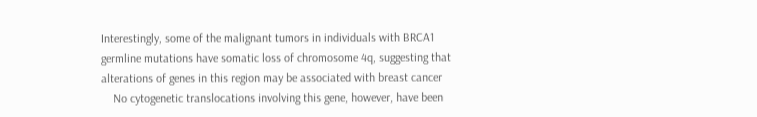Interestingly, some of the malignant tumors in individuals with BRCA1 germline mutations have somatic loss of chromosome 4q, suggesting that alterations of genes in this region may be associated with breast cancer
    No cytogenetic translocations involving this gene, however, have been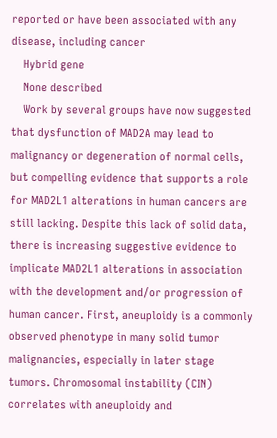reported or have been associated with any disease, including cancer
    Hybrid gene
    None described
    Work by several groups have now suggested that dysfunction of MAD2A may lead to malignancy or degeneration of normal cells, but compelling evidence that supports a role for MAD2L1 alterations in human cancers are still lacking. Despite this lack of solid data, there is increasing suggestive evidence to implicate MAD2L1 alterations in association with the development and/or progression of human cancer. First, aneuploidy is a commonly observed phenotype in many solid tumor malignancies, especially in later stage tumors. Chromosomal instability (CIN) correlates with aneuploidy and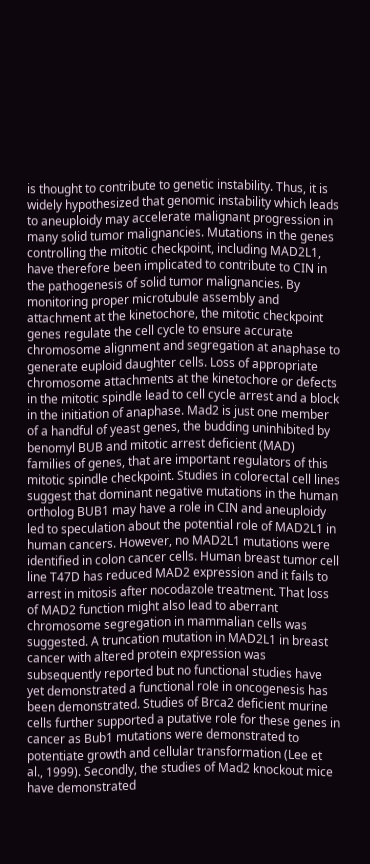is thought to contribute to genetic instability. Thus, it is widely hypothesized that genomic instability which leads to aneuploidy may accelerate malignant progression in many solid tumor malignancies. Mutations in the genes controlling the mitotic checkpoint, including MAD2L1, have therefore been implicated to contribute to CIN in the pathogenesis of solid tumor malignancies. By monitoring proper microtubule assembly and attachment at the kinetochore, the mitotic checkpoint genes regulate the cell cycle to ensure accurate chromosome alignment and segregation at anaphase to generate euploid daughter cells. Loss of appropriate chromosome attachments at the kinetochore or defects in the mitotic spindle lead to cell cycle arrest and a block in the initiation of anaphase. Mad2 is just one member of a handful of yeast genes, the budding uninhibited by benomyl BUB and mitotic arrest deficient (MAD) families of genes, that are important regulators of this mitotic spindle checkpoint. Studies in colorectal cell lines suggest that dominant negative mutations in the human ortholog BUB1 may have a role in CIN and aneuploidy led to speculation about the potential role of MAD2L1 in human cancers. However, no MAD2L1 mutations were identified in colon cancer cells. Human breast tumor cell line T47D has reduced MAD2 expression and it fails to arrest in mitosis after nocodazole treatment. That loss of MAD2 function might also lead to aberrant chromosome segregation in mammalian cells was suggested. A truncation mutation in MAD2L1 in breast cancer with altered protein expression was subsequently reported but no functional studies have yet demonstrated a functional role in oncogenesis has been demonstrated. Studies of Brca2 deficient murine cells further supported a putative role for these genes in cancer as Bub1 mutations were demonstrated to potentiate growth and cellular transformation (Lee et al., 1999). Secondly, the studies of Mad2 knockout mice have demonstrated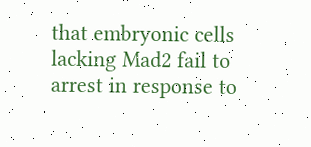that embryonic cells lacking Mad2 fail to arrest in response to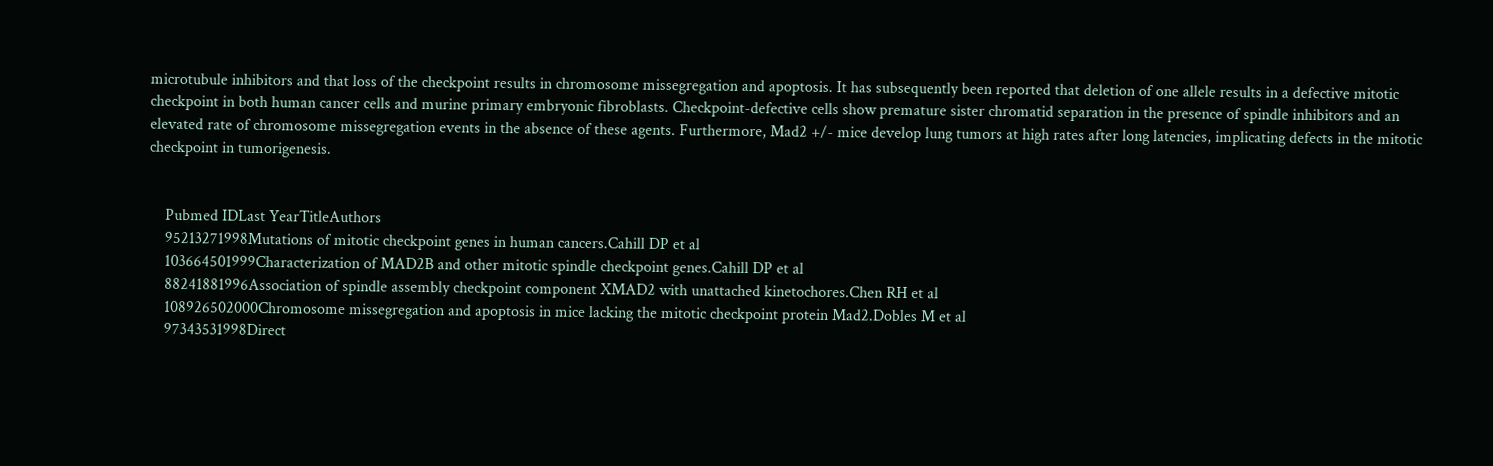microtubule inhibitors and that loss of the checkpoint results in chromosome missegregation and apoptosis. It has subsequently been reported that deletion of one allele results in a defective mitotic checkpoint in both human cancer cells and murine primary embryonic fibroblasts. Checkpoint-defective cells show premature sister chromatid separation in the presence of spindle inhibitors and an elevated rate of chromosome missegregation events in the absence of these agents. Furthermore, Mad2 +/- mice develop lung tumors at high rates after long latencies, implicating defects in the mitotic checkpoint in tumorigenesis.


    Pubmed IDLast YearTitleAuthors
    95213271998Mutations of mitotic checkpoint genes in human cancers.Cahill DP et al
    103664501999Characterization of MAD2B and other mitotic spindle checkpoint genes.Cahill DP et al
    88241881996Association of spindle assembly checkpoint component XMAD2 with unattached kinetochores.Chen RH et al
    108926502000Chromosome missegregation and apoptosis in mice lacking the mitotic checkpoint protein Mad2.Dobles M et al
    97343531998Direct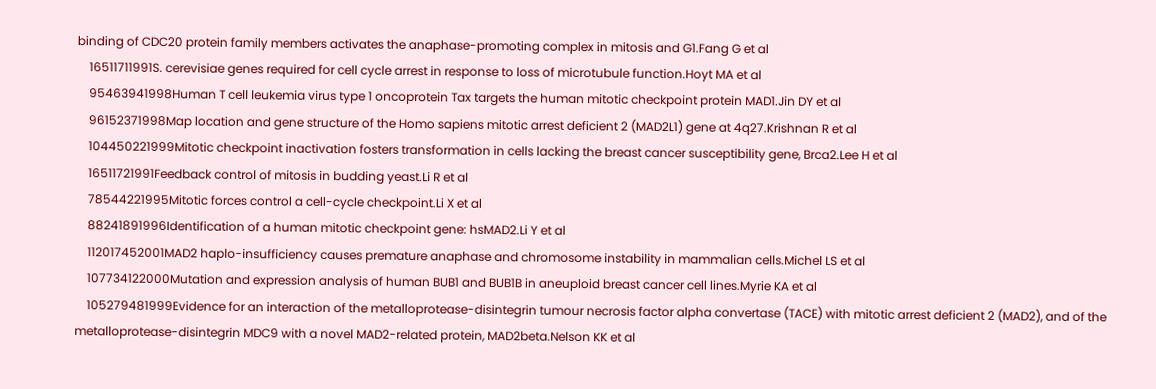binding of CDC20 protein family members activates the anaphase-promoting complex in mitosis and G1.Fang G et al
    16511711991S. cerevisiae genes required for cell cycle arrest in response to loss of microtubule function.Hoyt MA et al
    95463941998Human T cell leukemia virus type 1 oncoprotein Tax targets the human mitotic checkpoint protein MAD1.Jin DY et al
    96152371998Map location and gene structure of the Homo sapiens mitotic arrest deficient 2 (MAD2L1) gene at 4q27.Krishnan R et al
    104450221999Mitotic checkpoint inactivation fosters transformation in cells lacking the breast cancer susceptibility gene, Brca2.Lee H et al
    16511721991Feedback control of mitosis in budding yeast.Li R et al
    78544221995Mitotic forces control a cell-cycle checkpoint.Li X et al
    88241891996Identification of a human mitotic checkpoint gene: hsMAD2.Li Y et al
    112017452001MAD2 haplo-insufficiency causes premature anaphase and chromosome instability in mammalian cells.Michel LS et al
    107734122000Mutation and expression analysis of human BUB1 and BUB1B in aneuploid breast cancer cell lines.Myrie KA et al
    105279481999Evidence for an interaction of the metalloprotease-disintegrin tumour necrosis factor alpha convertase (TACE) with mitotic arrest deficient 2 (MAD2), and of the metalloprotease-disintegrin MDC9 with a novel MAD2-related protein, MAD2beta.Nelson KK et al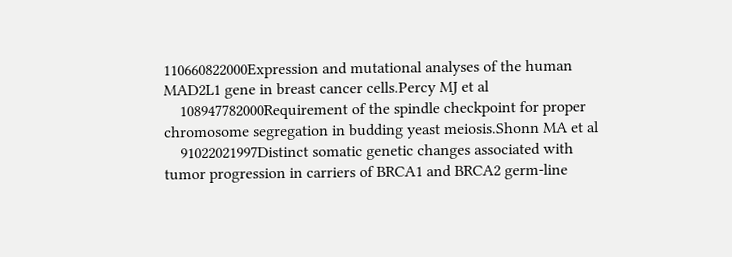110660822000Expression and mutational analyses of the human MAD2L1 gene in breast cancer cells.Percy MJ et al
    108947782000Requirement of the spindle checkpoint for proper chromosome segregation in budding yeast meiosis.Shonn MA et al
    91022021997Distinct somatic genetic changes associated with tumor progression in carriers of BRCA1 and BRCA2 germ-line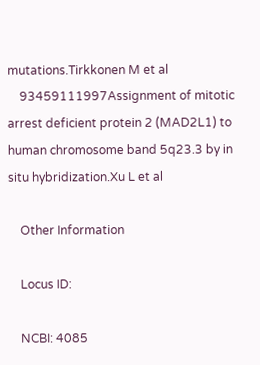mutations.Tirkkonen M et al
    93459111997Assignment of mitotic arrest deficient protein 2 (MAD2L1) to human chromosome band 5q23.3 by in situ hybridization.Xu L et al

    Other Information

    Locus ID:

    NCBI: 4085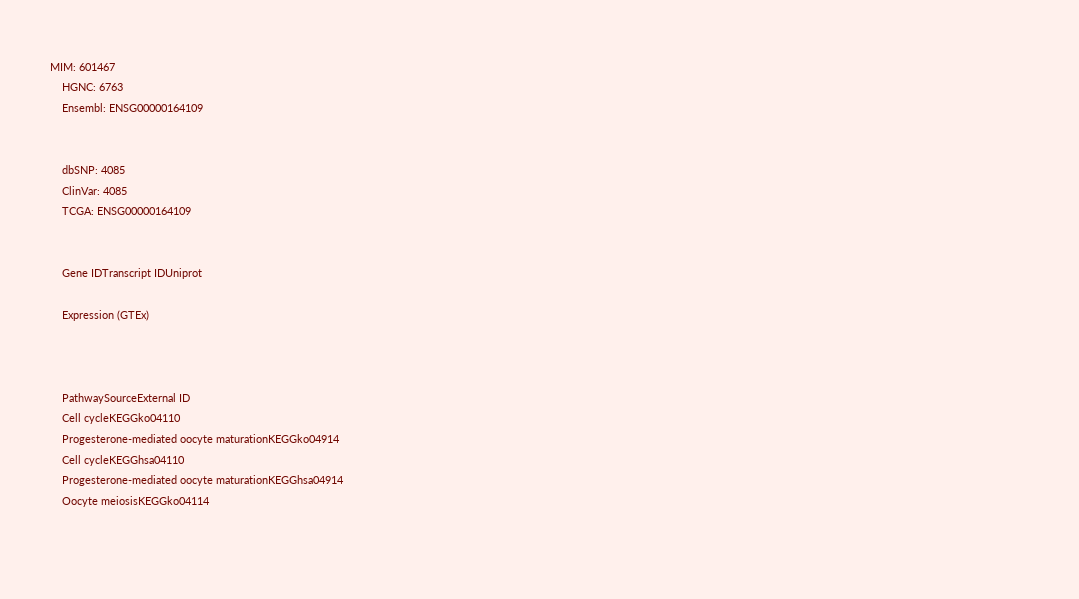MIM: 601467
    HGNC: 6763
    Ensembl: ENSG00000164109


    dbSNP: 4085
    ClinVar: 4085
    TCGA: ENSG00000164109


    Gene IDTranscript IDUniprot

    Expression (GTEx)



    PathwaySourceExternal ID
    Cell cycleKEGGko04110
    Progesterone-mediated oocyte maturationKEGGko04914
    Cell cycleKEGGhsa04110
    Progesterone-mediated oocyte maturationKEGGhsa04914
    Oocyte meiosisKEGGko04114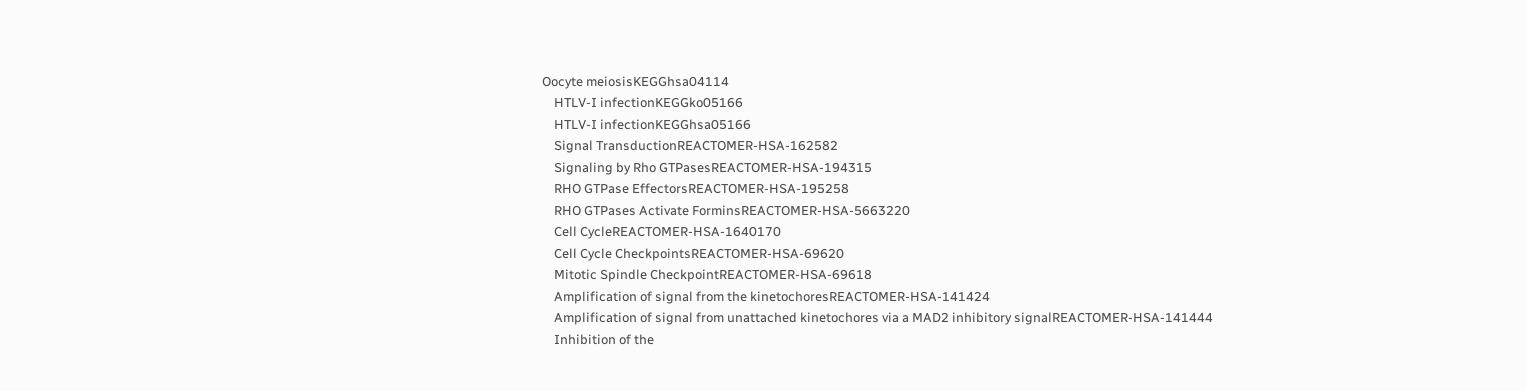Oocyte meiosisKEGGhsa04114
    HTLV-I infectionKEGGko05166
    HTLV-I infectionKEGGhsa05166
    Signal TransductionREACTOMER-HSA-162582
    Signaling by Rho GTPasesREACTOMER-HSA-194315
    RHO GTPase EffectorsREACTOMER-HSA-195258
    RHO GTPases Activate ForminsREACTOMER-HSA-5663220
    Cell CycleREACTOMER-HSA-1640170
    Cell Cycle CheckpointsREACTOMER-HSA-69620
    Mitotic Spindle CheckpointREACTOMER-HSA-69618
    Amplification of signal from the kinetochoresREACTOMER-HSA-141424
    Amplification of signal from unattached kinetochores via a MAD2 inhibitory signalREACTOMER-HSA-141444
    Inhibition of the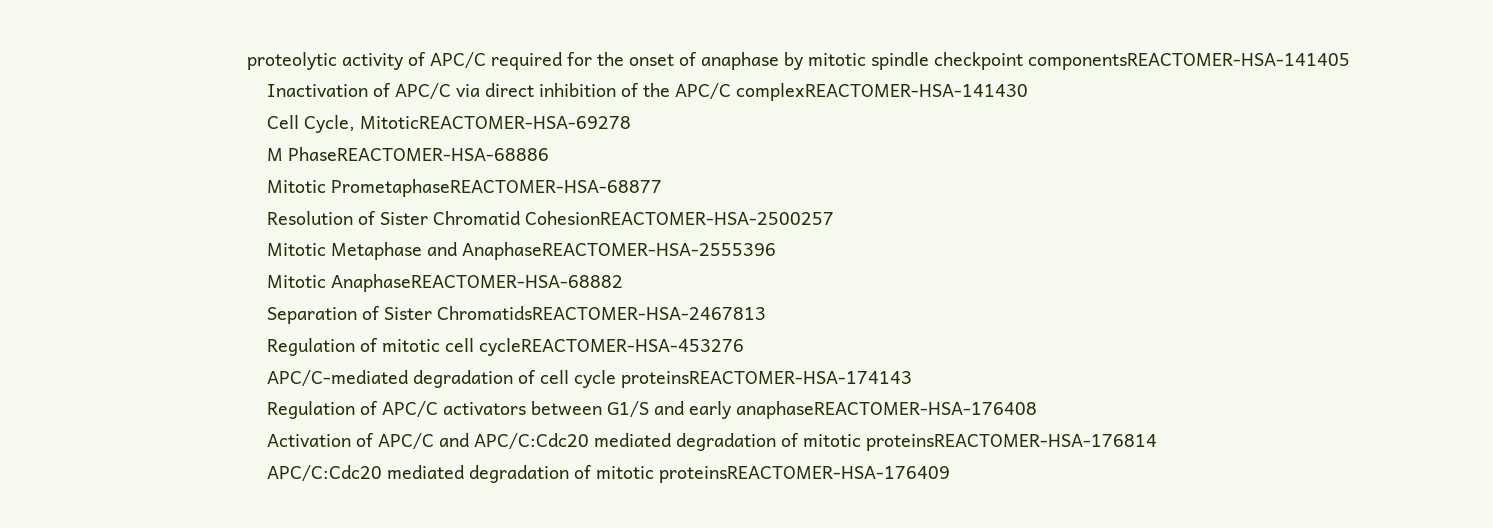proteolytic activity of APC/C required for the onset of anaphase by mitotic spindle checkpoint componentsREACTOMER-HSA-141405
    Inactivation of APC/C via direct inhibition of the APC/C complexREACTOMER-HSA-141430
    Cell Cycle, MitoticREACTOMER-HSA-69278
    M PhaseREACTOMER-HSA-68886
    Mitotic PrometaphaseREACTOMER-HSA-68877
    Resolution of Sister Chromatid CohesionREACTOMER-HSA-2500257
    Mitotic Metaphase and AnaphaseREACTOMER-HSA-2555396
    Mitotic AnaphaseREACTOMER-HSA-68882
    Separation of Sister ChromatidsREACTOMER-HSA-2467813
    Regulation of mitotic cell cycleREACTOMER-HSA-453276
    APC/C-mediated degradation of cell cycle proteinsREACTOMER-HSA-174143
    Regulation of APC/C activators between G1/S and early anaphaseREACTOMER-HSA-176408
    Activation of APC/C and APC/C:Cdc20 mediated degradation of mitotic proteinsREACTOMER-HSA-176814
    APC/C:Cdc20 mediated degradation of mitotic proteinsREACTOMER-HSA-176409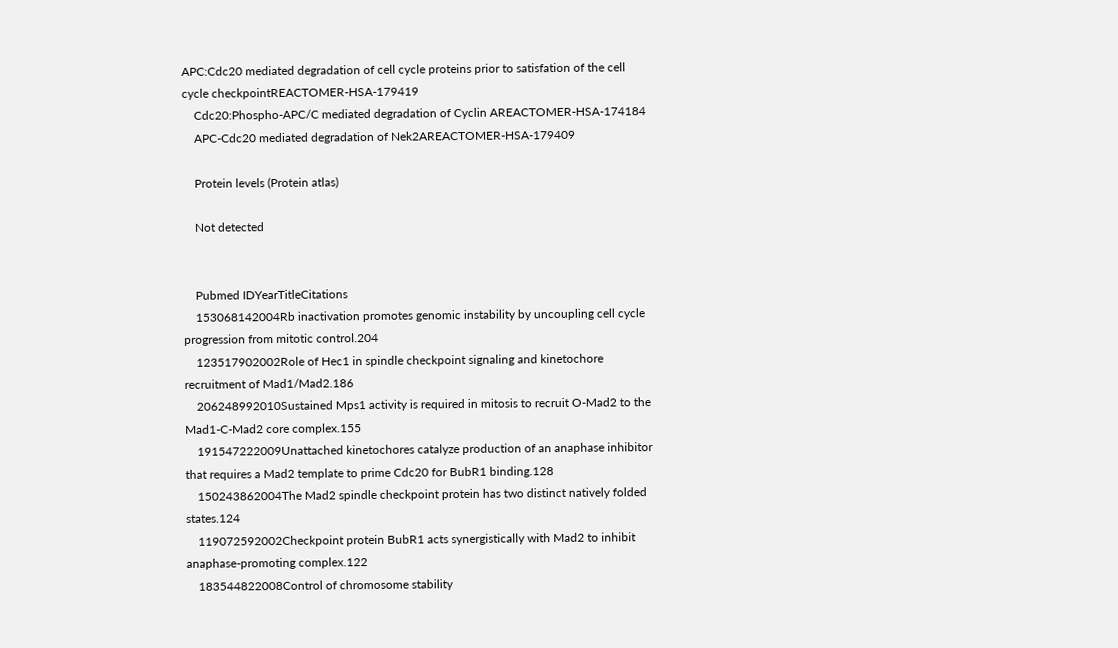APC:Cdc20 mediated degradation of cell cycle proteins prior to satisfation of the cell cycle checkpointREACTOMER-HSA-179419
    Cdc20:Phospho-APC/C mediated degradation of Cyclin AREACTOMER-HSA-174184
    APC-Cdc20 mediated degradation of Nek2AREACTOMER-HSA-179409

    Protein levels (Protein atlas)

    Not detected


    Pubmed IDYearTitleCitations
    153068142004Rb inactivation promotes genomic instability by uncoupling cell cycle progression from mitotic control.204
    123517902002Role of Hec1 in spindle checkpoint signaling and kinetochore recruitment of Mad1/Mad2.186
    206248992010Sustained Mps1 activity is required in mitosis to recruit O-Mad2 to the Mad1-C-Mad2 core complex.155
    191547222009Unattached kinetochores catalyze production of an anaphase inhibitor that requires a Mad2 template to prime Cdc20 for BubR1 binding.128
    150243862004The Mad2 spindle checkpoint protein has two distinct natively folded states.124
    119072592002Checkpoint protein BubR1 acts synergistically with Mad2 to inhibit anaphase-promoting complex.122
    183544822008Control of chromosome stability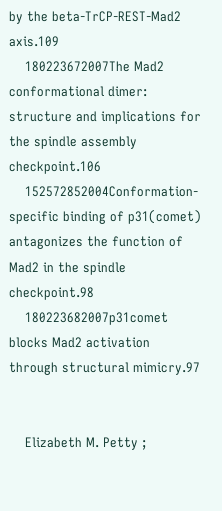by the beta-TrCP-REST-Mad2 axis.109
    180223672007The Mad2 conformational dimer: structure and implications for the spindle assembly checkpoint.106
    152572852004Conformation-specific binding of p31(comet) antagonizes the function of Mad2 in the spindle checkpoint.98
    180223682007p31comet blocks Mad2 activation through structural mimicry.97


    Elizabeth M. Petty ;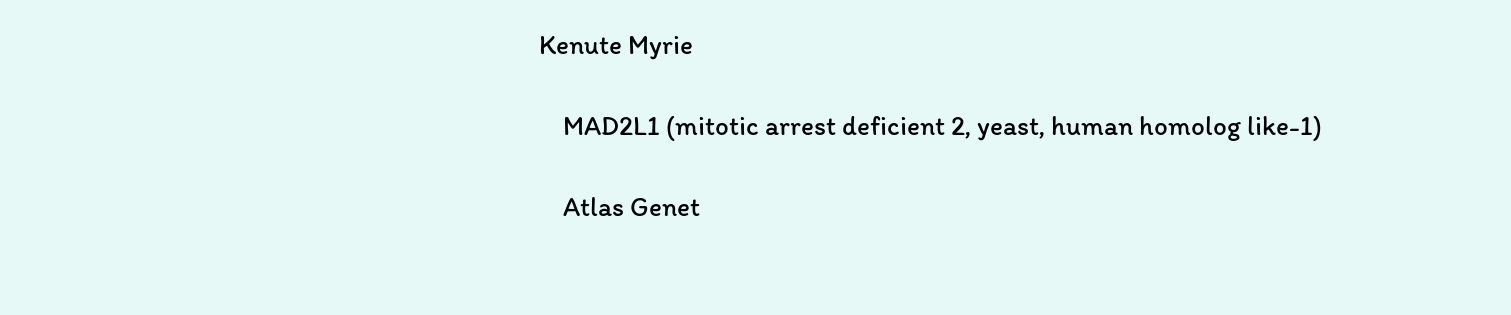Kenute Myrie

    MAD2L1 (mitotic arrest deficient 2, yeast, human homolog like-1)

    Atlas Genet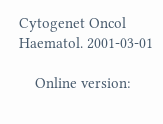Cytogenet Oncol Haematol. 2001-03-01

    Online version: